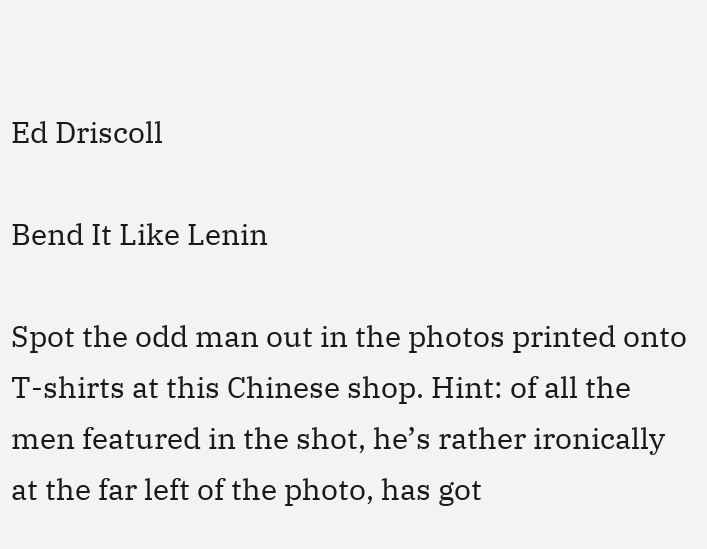Ed Driscoll

Bend It Like Lenin

Spot the odd man out in the photos printed onto T-shirts at this Chinese shop. Hint: of all the men featured in the shot, he’s rather ironically at the far left of the photo, has got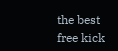the best free kick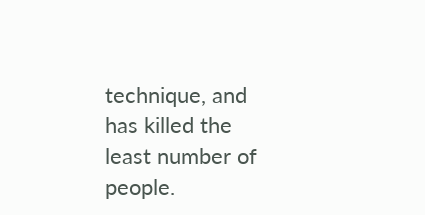technique, and has killed the least number of people.